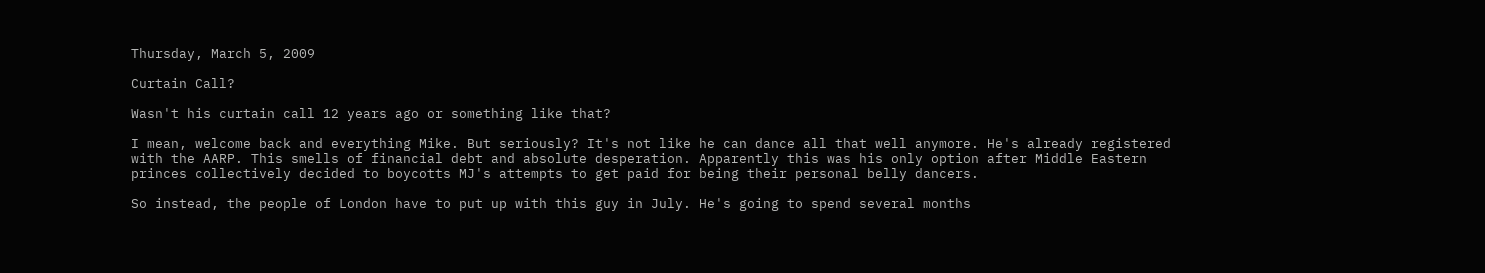Thursday, March 5, 2009

Curtain Call?

Wasn't his curtain call 12 years ago or something like that?

I mean, welcome back and everything Mike. But seriously? It's not like he can dance all that well anymore. He's already registered with the AARP. This smells of financial debt and absolute desperation. Apparently this was his only option after Middle Eastern princes collectively decided to boycotts MJ's attempts to get paid for being their personal belly dancers.

So instead, the people of London have to put up with this guy in July. He's going to spend several months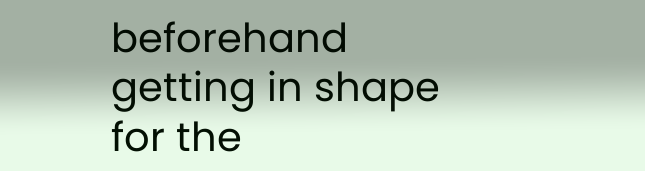beforehand getting in shape for the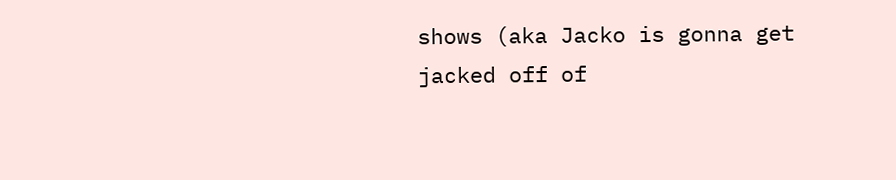shows (aka Jacko is gonna get jacked off of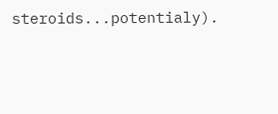steroids...potentialy).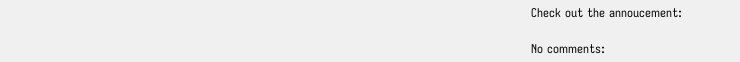Check out the annoucement:

No comments: